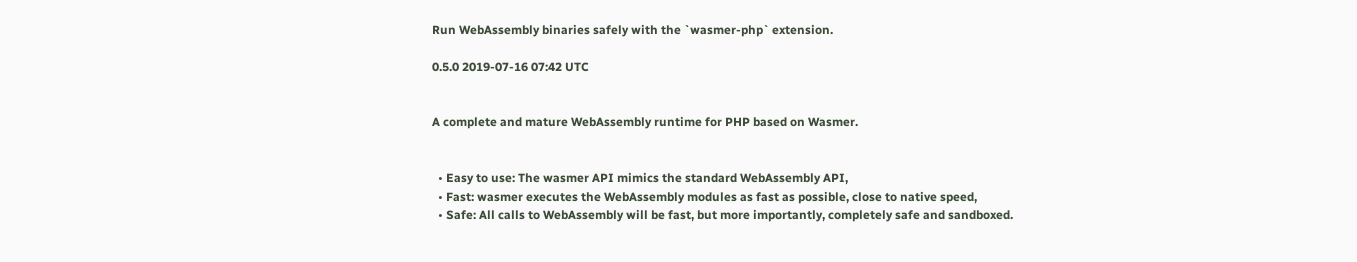Run WebAssembly binaries safely with the `wasmer-php` extension.

0.5.0 2019-07-16 07:42 UTC


A complete and mature WebAssembly runtime for PHP based on Wasmer.


  • Easy to use: The wasmer API mimics the standard WebAssembly API,
  • Fast: wasmer executes the WebAssembly modules as fast as possible, close to native speed,
  • Safe: All calls to WebAssembly will be fast, but more importantly, completely safe and sandboxed.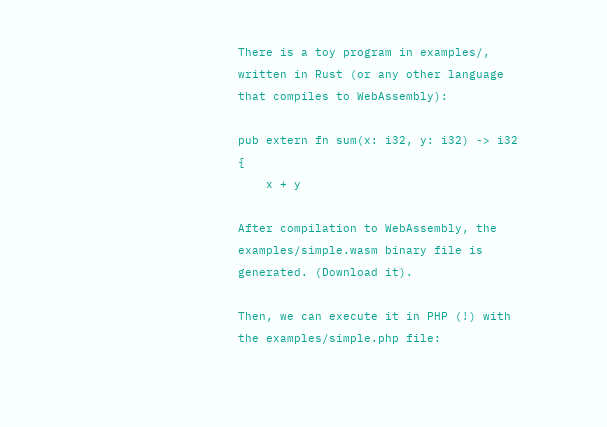There is a toy program in examples/, written in Rust (or any other language that compiles to WebAssembly):

pub extern fn sum(x: i32, y: i32) -> i32 {
    x + y

After compilation to WebAssembly, the examples/simple.wasm binary file is generated. (Download it).

Then, we can execute it in PHP (!) with the examples/simple.php file: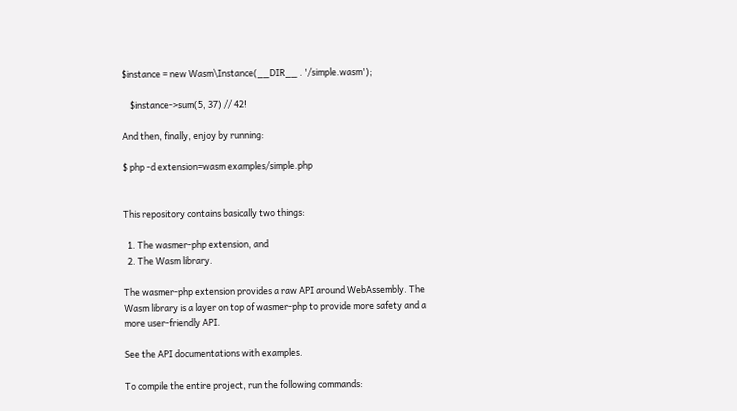$instance = new Wasm\Instance(__DIR__ . '/simple.wasm');

    $instance->sum(5, 37) // 42!

And then, finally, enjoy by running:

$ php -d extension=wasm examples/simple.php


This repository contains basically two things:

  1. The wasmer-php extension, and
  2. The Wasm library.

The wasmer-php extension provides a raw API around WebAssembly. The Wasm library is a layer on top of wasmer-php to provide more safety and a more user-friendly API.

See the API documentations with examples.

To compile the entire project, run the following commands: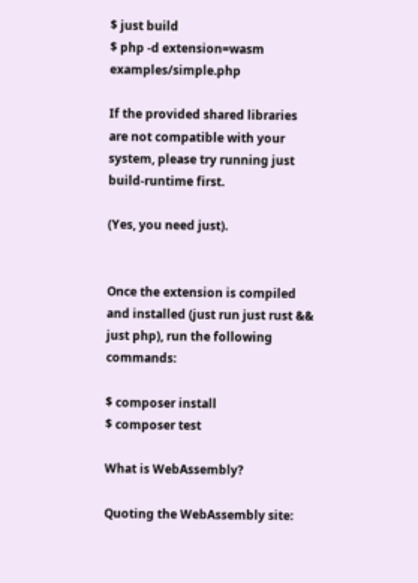$ just build
$ php -d extension=wasm examples/simple.php

If the provided shared libraries are not compatible with your system, please try running just build-runtime first.

(Yes, you need just).


Once the extension is compiled and installed (just run just rust && just php), run the following commands:

$ composer install
$ composer test

What is WebAssembly?

Quoting the WebAssembly site: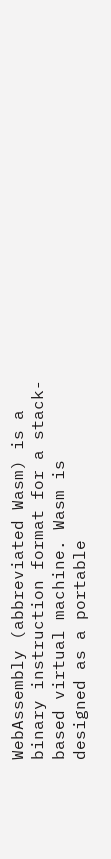WebAssembly (abbreviated Wasm) is a binary instruction format for a stack-based virtual machine. Wasm is designed as a portable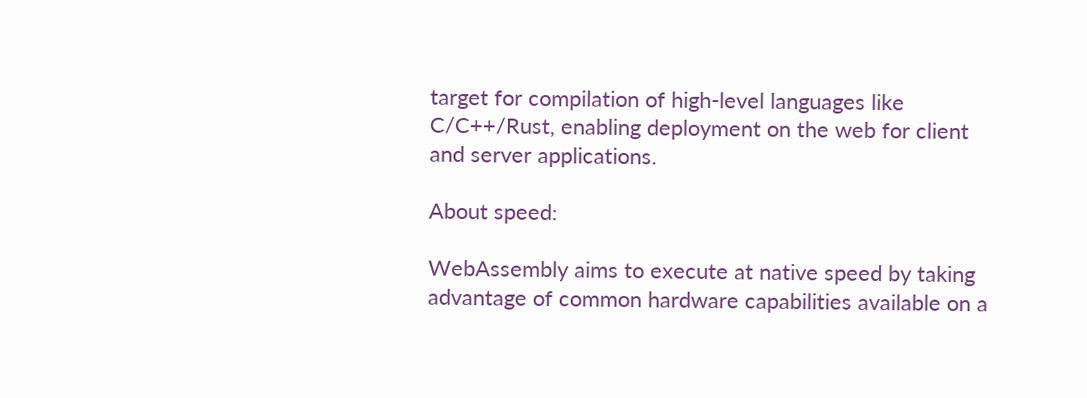target for compilation of high-level languages like C/C++/Rust, enabling deployment on the web for client and server applications.

About speed:

WebAssembly aims to execute at native speed by taking advantage of common hardware capabilities available on a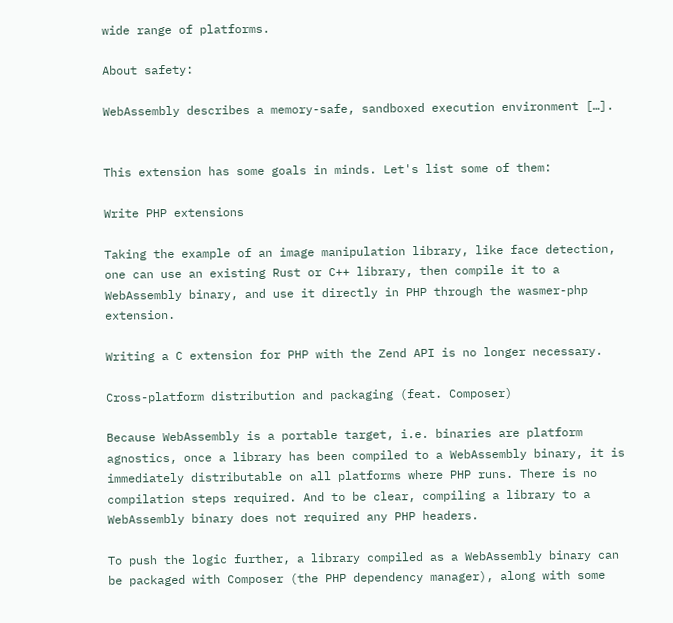wide range of platforms.

About safety:

WebAssembly describes a memory-safe, sandboxed execution environment […].


This extension has some goals in minds. Let's list some of them:

Write PHP extensions

Taking the example of an image manipulation library, like face detection, one can use an existing Rust or C++ library, then compile it to a WebAssembly binary, and use it directly in PHP through the wasmer-php extension.

Writing a C extension for PHP with the Zend API is no longer necessary.

Cross-platform distribution and packaging (feat. Composer)

Because WebAssembly is a portable target, i.e. binaries are platform agnostics, once a library has been compiled to a WebAssembly binary, it is immediately distributable on all platforms where PHP runs. There is no compilation steps required. And to be clear, compiling a library to a WebAssembly binary does not required any PHP headers.

To push the logic further, a library compiled as a WebAssembly binary can be packaged with Composer (the PHP dependency manager), along with some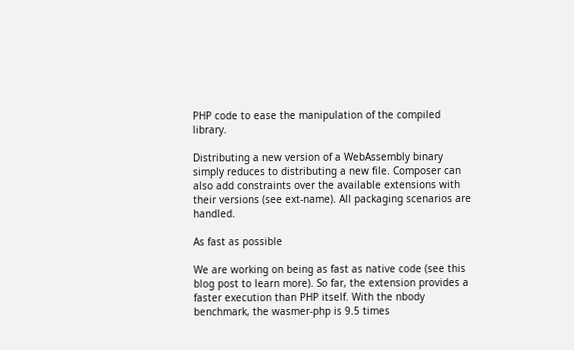PHP code to ease the manipulation of the compiled library.

Distributing a new version of a WebAssembly binary simply reduces to distributing a new file. Composer can also add constraints over the available extensions with their versions (see ext-name). All packaging scenarios are handled.

As fast as possible

We are working on being as fast as native code (see this blog post to learn more). So far, the extension provides a faster execution than PHP itself. With the nbody benchmark, the wasmer-php is 9.5 times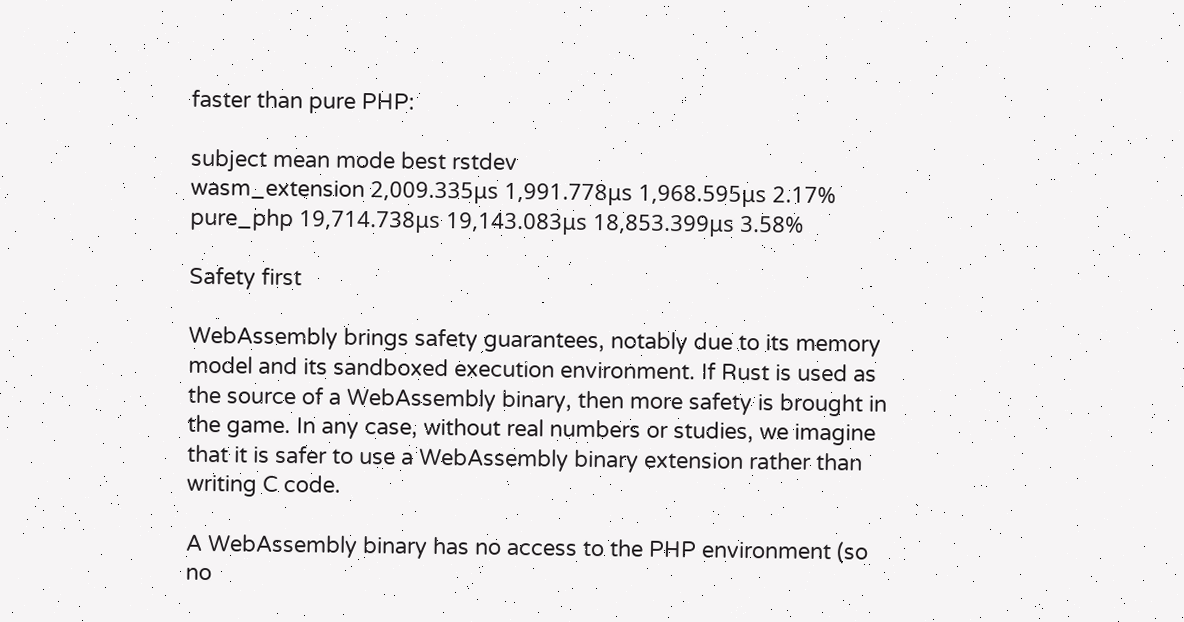faster than pure PHP:

subject mean mode best rstdev
wasm_extension 2,009.335μs 1,991.778μs 1,968.595μs 2.17%
pure_php 19,714.738μs 19,143.083μs 18,853.399μs 3.58%

Safety first

WebAssembly brings safety guarantees, notably due to its memory model and its sandboxed execution environment. If Rust is used as the source of a WebAssembly binary, then more safety is brought in the game. In any case, without real numbers or studies, we imagine that it is safer to use a WebAssembly binary extension rather than writing C code.

A WebAssembly binary has no access to the PHP environment (so no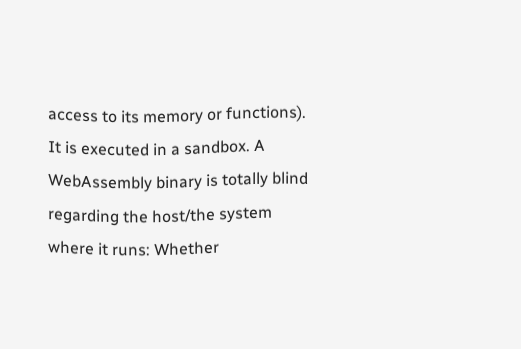access to its memory or functions). It is executed in a sandbox. A WebAssembly binary is totally blind regarding the host/the system where it runs: Whether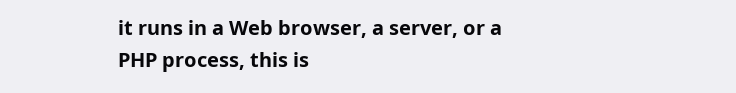it runs in a Web browser, a server, or a PHP process, this is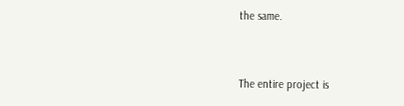the same.


The entire project is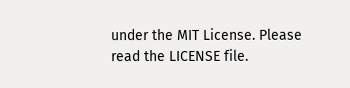under the MIT License. Please read the LICENSE file.